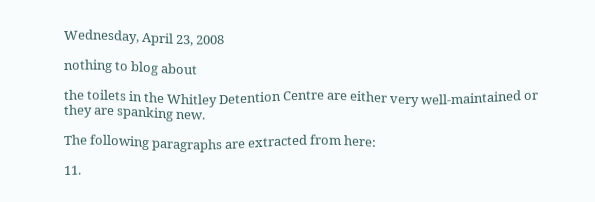Wednesday, April 23, 2008

nothing to blog about

the toilets in the Whitley Detention Centre are either very well-maintained or they are spanking new.

The following paragraphs are extracted from here:

11.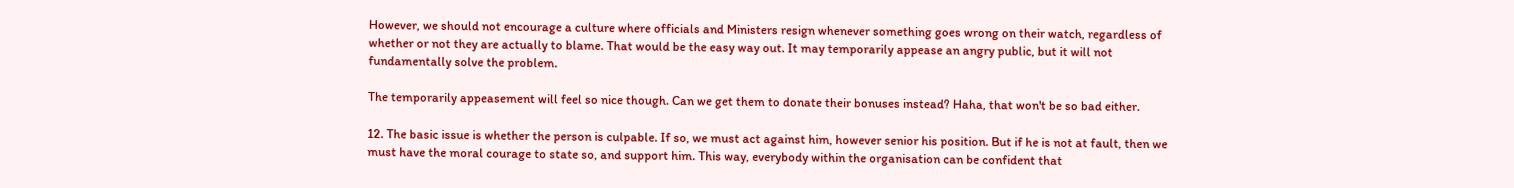However, we should not encourage a culture where officials and Ministers resign whenever something goes wrong on their watch, regardless of whether or not they are actually to blame. That would be the easy way out. It may temporarily appease an angry public, but it will not fundamentally solve the problem.

The temporarily appeasement will feel so nice though. Can we get them to donate their bonuses instead? Haha, that won't be so bad either.

12. The basic issue is whether the person is culpable. If so, we must act against him, however senior his position. But if he is not at fault, then we must have the moral courage to state so, and support him. This way, everybody within the organisation can be confident that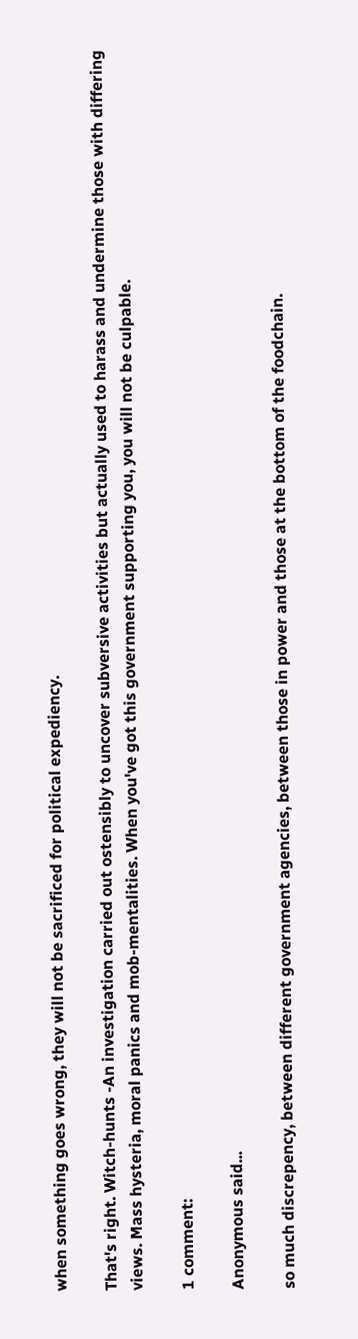when something goes wrong, they will not be sacrificed for political expediency.

That's right. Witch-hunts -An investigation carried out ostensibly to uncover subversive activities but actually used to harass and undermine those with differing views. Mass hysteria, moral panics and mob-mentalities. When you've got this government supporting you, you will not be culpable.

1 comment:

Anonymous said...

so much discrepency, between different government agencies, between those in power and those at the bottom of the foodchain.